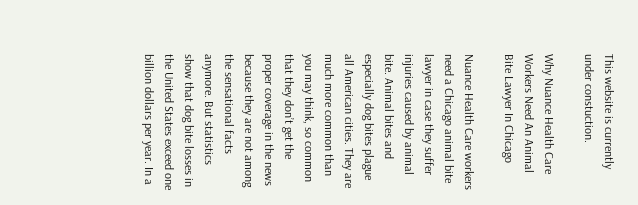This website is currently under constuction.

Why Nuance Health Care Workers Need An Animal Bite Lawyer In Chicago

Nuance Health Care workers need a Chicago animal bite lawyer in case they suffer injuries caused by animal bite. Animal bites and especially dog bites plague all American cities. They are much more common than you may think, so common that they don’t get the proper coverage in the news because they are not among the sensational facts anymore. But statistics show that dog bite losses in the United States exceed one billion dollars per year. In a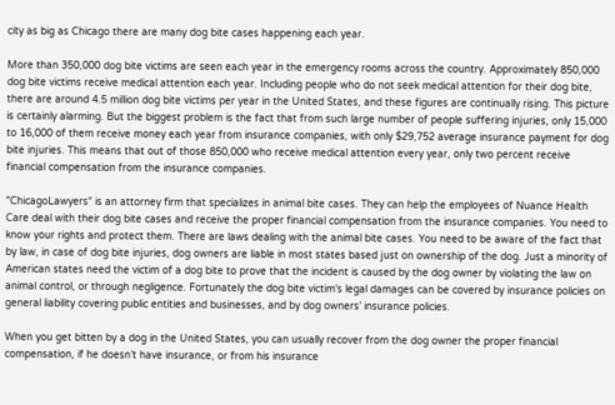city as big as Chicago there are many dog bite cases happening each year.

More than 350,000 dog bite victims are seen each year in the emergency rooms across the country. Approximately 850,000 dog bite victims receive medical attention each year. Including people who do not seek medical attention for their dog bite, there are around 4.5 million dog bite victims per year in the United States, and these figures are continually rising. This picture is certainly alarming. But the biggest problem is the fact that from such large number of people suffering injuries, only 15,000 to 16,000 of them receive money each year from insurance companies, with only $29,752 average insurance payment for dog bite injuries. This means that out of those 850,000 who receive medical attention every year, only two percent receive financial compensation from the insurance companies.

"ChicagoLawyers" is an attorney firm that specializes in animal bite cases. They can help the employees of Nuance Health Care deal with their dog bite cases and receive the proper financial compensation from the insurance companies. You need to know your rights and protect them. There are laws dealing with the animal bite cases. You need to be aware of the fact that by law, in case of dog bite injuries, dog owners are liable in most states based just on ownership of the dog. Just a minority of American states need the victim of a dog bite to prove that the incident is caused by the dog owner by violating the law on animal control, or through negligence. Fortunately the dog bite victim's legal damages can be covered by insurance policies on general liability covering public entities and businesses, and by dog owners’ insurance policies.

When you get bitten by a dog in the United States, you can usually recover from the dog owner the proper financial compensation, if he doesn’t have insurance, or from his insurance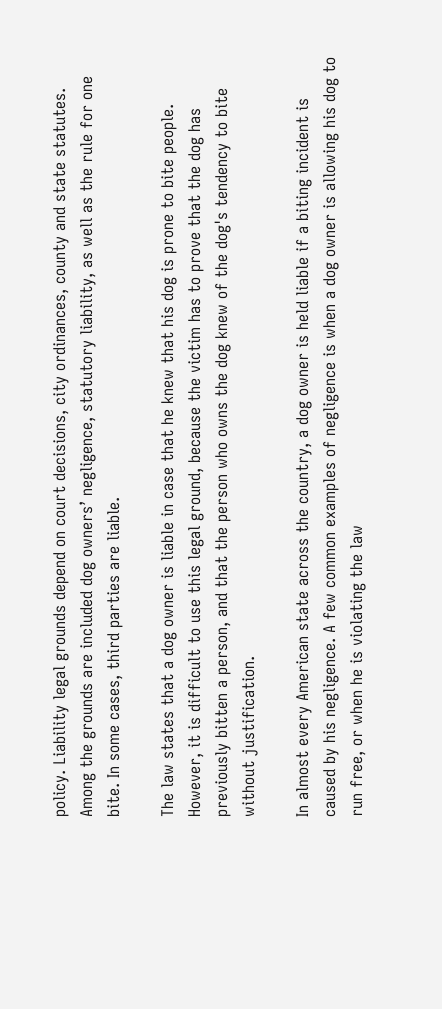policy. Liability legal grounds depend on court decisions, city ordinances, county and state statutes. Among the grounds are included dog owners’ negligence, statutory liability, as well as the rule for one bite. In some cases, third parties are liable.

The law states that a dog owner is liable in case that he knew that his dog is prone to bite people. However, it is difficult to use this legal ground, because the victim has to prove that the dog has previously bitten a person, and that the person who owns the dog knew of the dog's tendency to bite without justification.

In almost every American state across the country, a dog owner is held liable if a biting incident is caused by his negligence. A few common examples of negligence is when a dog owner is allowing his dog to run free, or when he is violating the law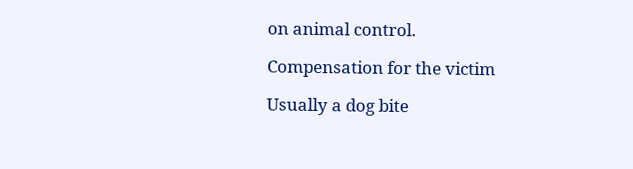on animal control.

Compensation for the victim

Usually a dog bite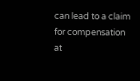can lead to a claim for compensation at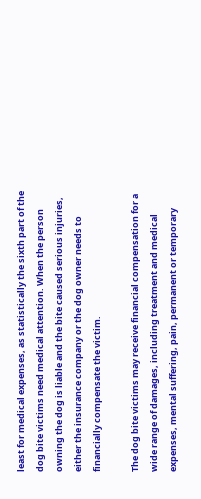least for medical expenses, as statistically the sixth part of the dog bite victims need medical attention. When the person owning the dog is liable and the bite caused serious injuries, either the insurance company or the dog owner needs to financially compensate the victim.

The dog bite victims may receive financial compensation for a wide range of damages, including treatment and medical expenses, mental suffering, pain, permanent or temporary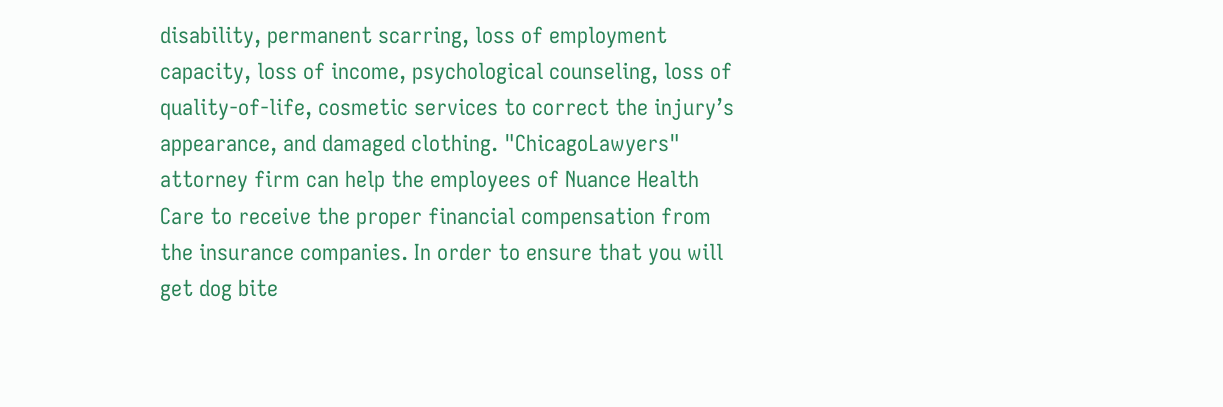disability, permanent scarring, loss of employment capacity, loss of income, psychological counseling, loss of quality-of-life, cosmetic services to correct the injury’s appearance, and damaged clothing. "ChicagoLawyers" attorney firm can help the employees of Nuance Health Care to receive the proper financial compensation from the insurance companies. In order to ensure that you will get dog bite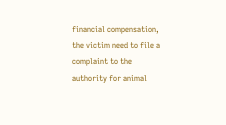financial compensation, the victim need to file a complaint to the authority for animal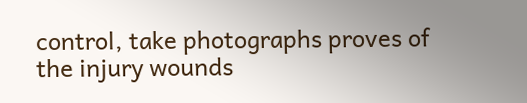control, take photographs proves of the injury wounds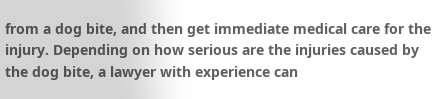from a dog bite, and then get immediate medical care for the injury. Depending on how serious are the injuries caused by the dog bite, a lawyer with experience can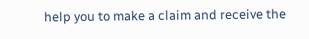help you to make a claim and receive the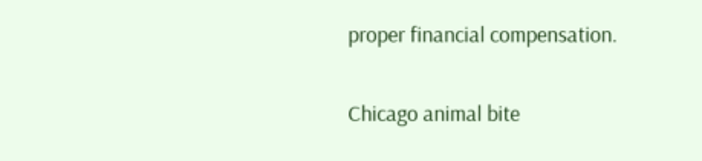proper financial compensation.

Chicago animal bite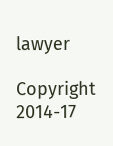lawyer

Copyright 2014-17